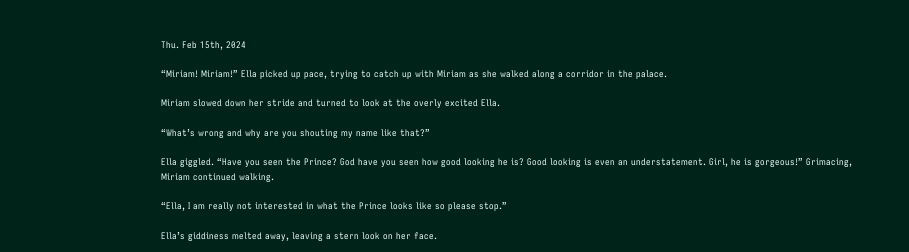Thu. Feb 15th, 2024

“Miriam! Miriam!” Ella picked up pace, trying to catch up with Miriam as she walked along a corridor in the palace.

Miriam slowed down her stride and turned to look at the overly excited Ella.

“What’s wrong and why are you shouting my name like that?”

Ella giggled. “Have you seen the Prince? God have you seen how good looking he is? Good looking is even an understatement. Girl, he is gorgeous!” Grimacing, Miriam continued walking.

“Ella, I am really not interested in what the Prince looks like so please stop.”

Ella’s giddiness melted away, leaving a stern look on her face.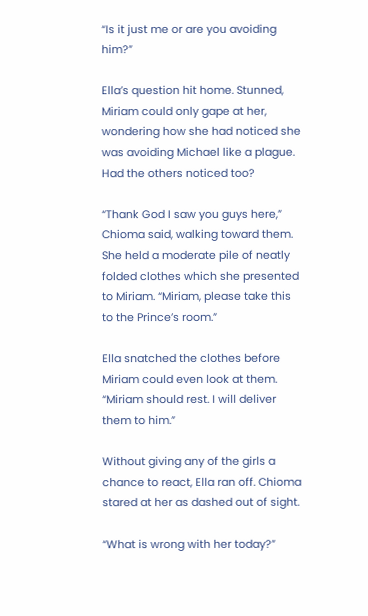“Is it just me or are you avoiding him?”

Ella’s question hit home. Stunned, Miriam could only gape at her, wondering how she had noticed she was avoiding Michael like a plague. Had the others noticed too?

“Thank God I saw you guys here,” Chioma said, walking toward them. She held a moderate pile of neatly folded clothes which she presented to Miriam. “Miriam, please take this to the Prince’s room.”

Ella snatched the clothes before Miriam could even look at them. “Miriam should rest. I will deliver them to him.”

Without giving any of the girls a chance to react, Ella ran off. Chioma stared at her as dashed out of sight.

“What is wrong with her today?”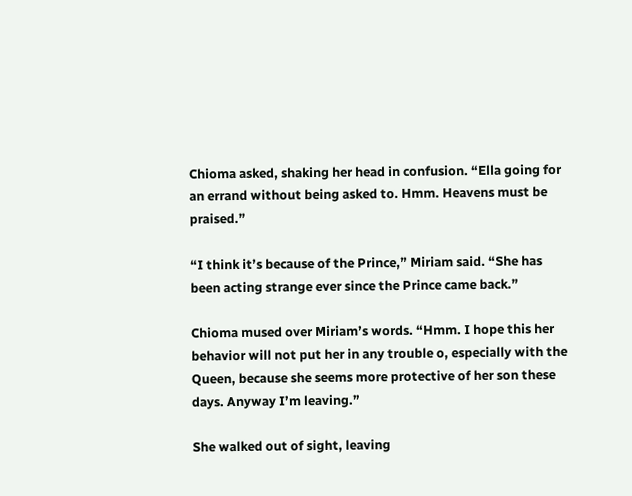Chioma asked, shaking her head in confusion. “Ella going for an errand without being asked to. Hmm. Heavens must be praised.”

“I think it’s because of the Prince,” Miriam said. “She has been acting strange ever since the Prince came back.”

Chioma mused over Miriam’s words. “Hmm. I hope this her behavior will not put her in any trouble o, especially with the Queen, because she seems more protective of her son these days. Anyway I’m leaving.”

She walked out of sight, leaving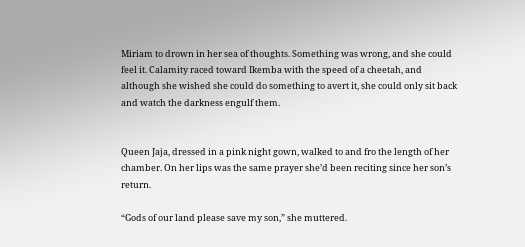Miriam to drown in her sea of thoughts. Something was wrong, and she could feel it. Calamity raced toward Ikemba with the speed of a cheetah, and although she wished she could do something to avert it, she could only sit back and watch the darkness engulf them.


Queen Jaja, dressed in a pink night gown, walked to and fro the length of her chamber. On her lips was the same prayer she’d been reciting since her son’s return.

“Gods of our land please save my son,” she muttered.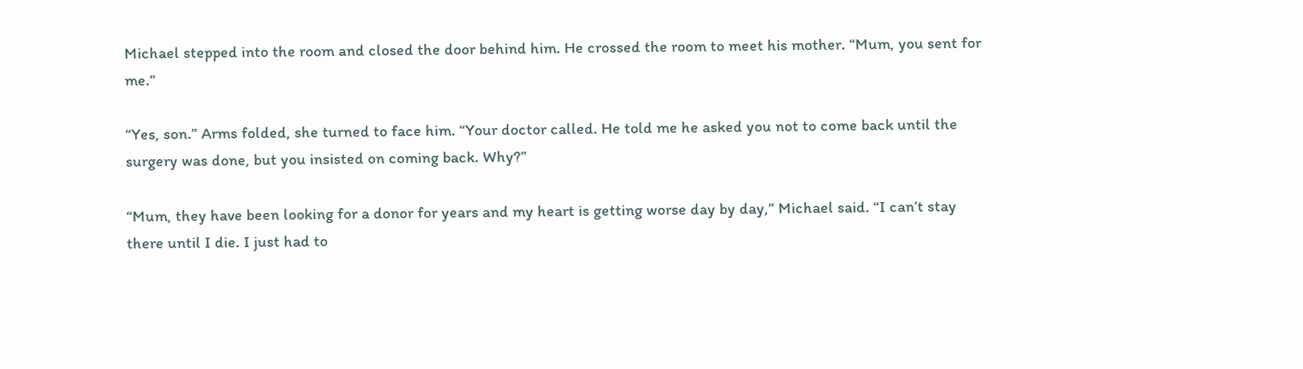Michael stepped into the room and closed the door behind him. He crossed the room to meet his mother. “Mum, you sent for me.”

“Yes, son.” Arms folded, she turned to face him. “Your doctor called. He told me he asked you not to come back until the surgery was done, but you insisted on coming back. Why?”

“Mum, they have been looking for a donor for years and my heart is getting worse day by day,” Michael said. “I can’t stay there until I die. I just had to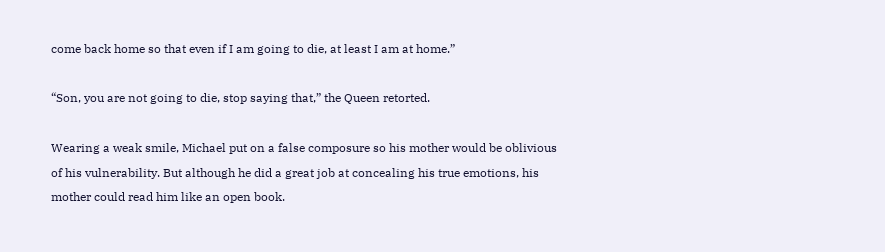come back home so that even if I am going to die, at least I am at home.”

“Son, you are not going to die, stop saying that,” the Queen retorted.

Wearing a weak smile, Michael put on a false composure so his mother would be oblivious of his vulnerability. But although he did a great job at concealing his true emotions, his mother could read him like an open book.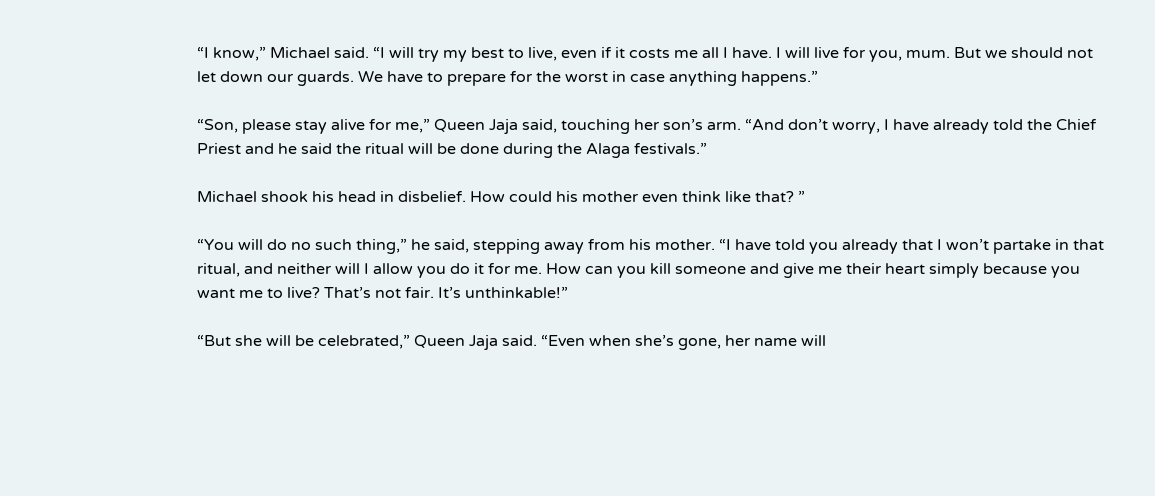“I know,” Michael said. “I will try my best to live, even if it costs me all I have. I will live for you, mum. But we should not let down our guards. We have to prepare for the worst in case anything happens.”

“Son, please stay alive for me,” Queen Jaja said, touching her son’s arm. “And don’t worry, I have already told the Chief Priest and he said the ritual will be done during the Alaga festivals.”

Michael shook his head in disbelief. How could his mother even think like that? ”

“You will do no such thing,” he said, stepping away from his mother. “I have told you already that I won’t partake in that ritual, and neither will I allow you do it for me. How can you kill someone and give me their heart simply because you want me to live? That’s not fair. It’s unthinkable!”

“But she will be celebrated,” Queen Jaja said. “Even when she’s gone, her name will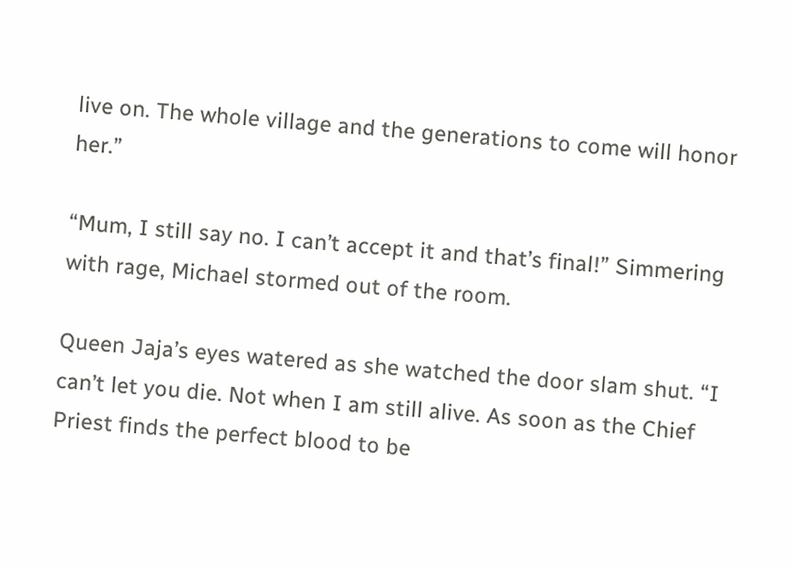live on. The whole village and the generations to come will honor her.”

“Mum, I still say no. I can’t accept it and that’s final!” Simmering with rage, Michael stormed out of the room.

Queen Jaja’s eyes watered as she watched the door slam shut. “I can’t let you die. Not when I am still alive. As soon as the Chief Priest finds the perfect blood to be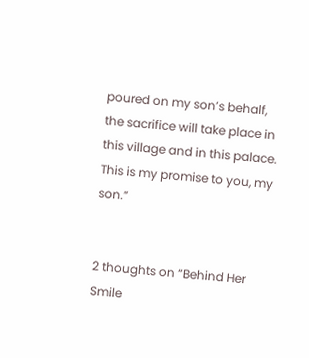poured on my son’s behalf, the sacrifice will take place in this village and in this palace. This is my promise to you, my son.”


2 thoughts on “Behind Her Smile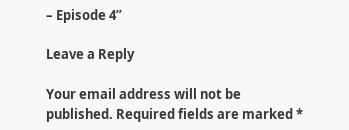– Episode 4”

Leave a Reply

Your email address will not be published. Required fields are marked *